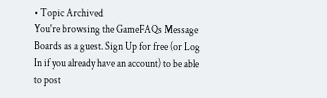• Topic Archived
You're browsing the GameFAQs Message Boards as a guest. Sign Up for free (or Log In if you already have an account) to be able to post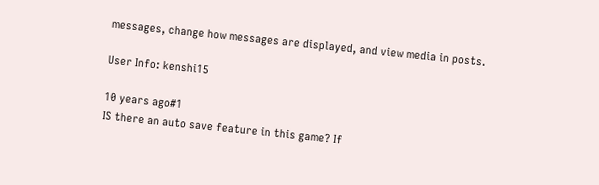messages, change how messages are displayed, and view media in posts.

User Info: kenshi15

10 years ago#1
IS there an auto save feature in this game? If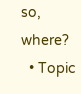so, where?
  • Topic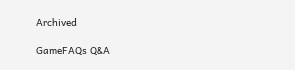Archived

GameFAQs Q&A